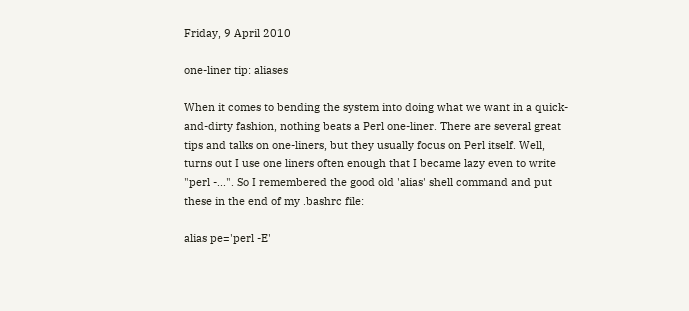Friday, 9 April 2010

one-liner tip: aliases

When it comes to bending the system into doing what we want in a quick-and-dirty fashion, nothing beats a Perl one-liner. There are several great tips and talks on one-liners, but they usually focus on Perl itself. Well, turns out I use one liners often enough that I became lazy even to write "perl -...". So I remembered the good old 'alias' shell command and put these in the end of my .bashrc file:

alias pe='perl -E'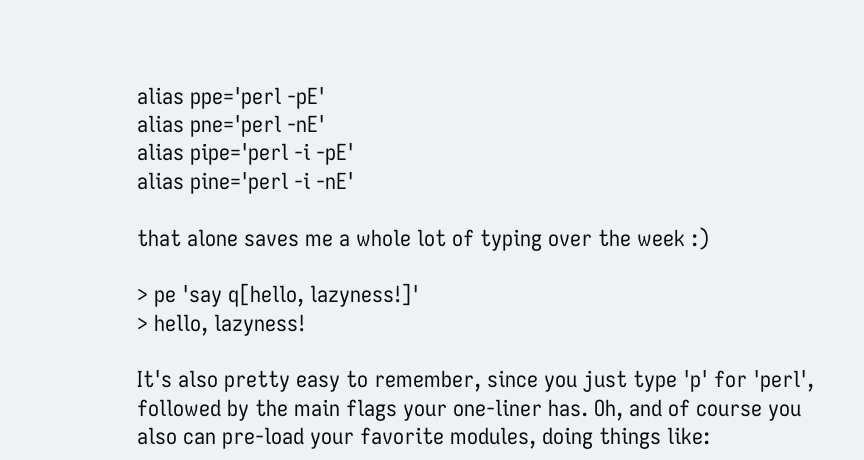alias ppe='perl -pE'
alias pne='perl -nE'
alias pipe='perl -i -pE'
alias pine='perl -i -nE'

that alone saves me a whole lot of typing over the week :)

> pe 'say q[hello, lazyness!]'
> hello, lazyness!

It's also pretty easy to remember, since you just type 'p' for 'perl', followed by the main flags your one-liner has. Oh, and of course you also can pre-load your favorite modules, doing things like: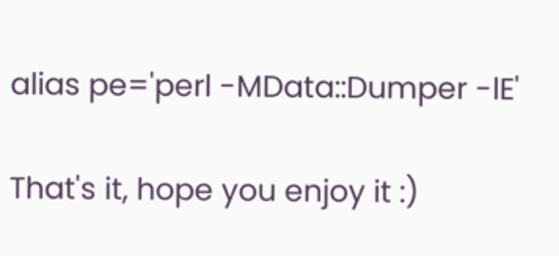alias pe='perl -MData::Dumper -lE'

That's it, hope you enjoy it :)